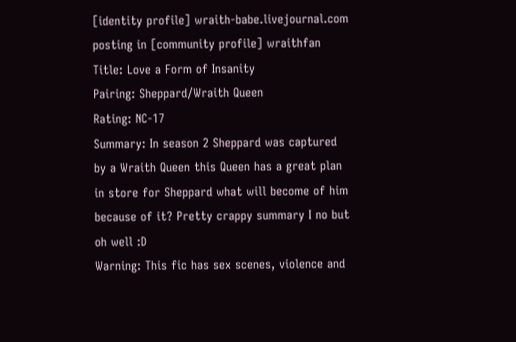[identity profile] wraith-babe.livejournal.com posting in [community profile] wraithfan
Title: Love a Form of Insanity
Pairing: Sheppard/Wraith Queen
Rating: NC-17
Summary: In season 2 Sheppard was captured by a Wraith Queen this Queen has a great plan in store for Sheppard what will become of him because of it? Pretty crappy summary I no but oh well :D
Warning: This fic has sex scenes, violence and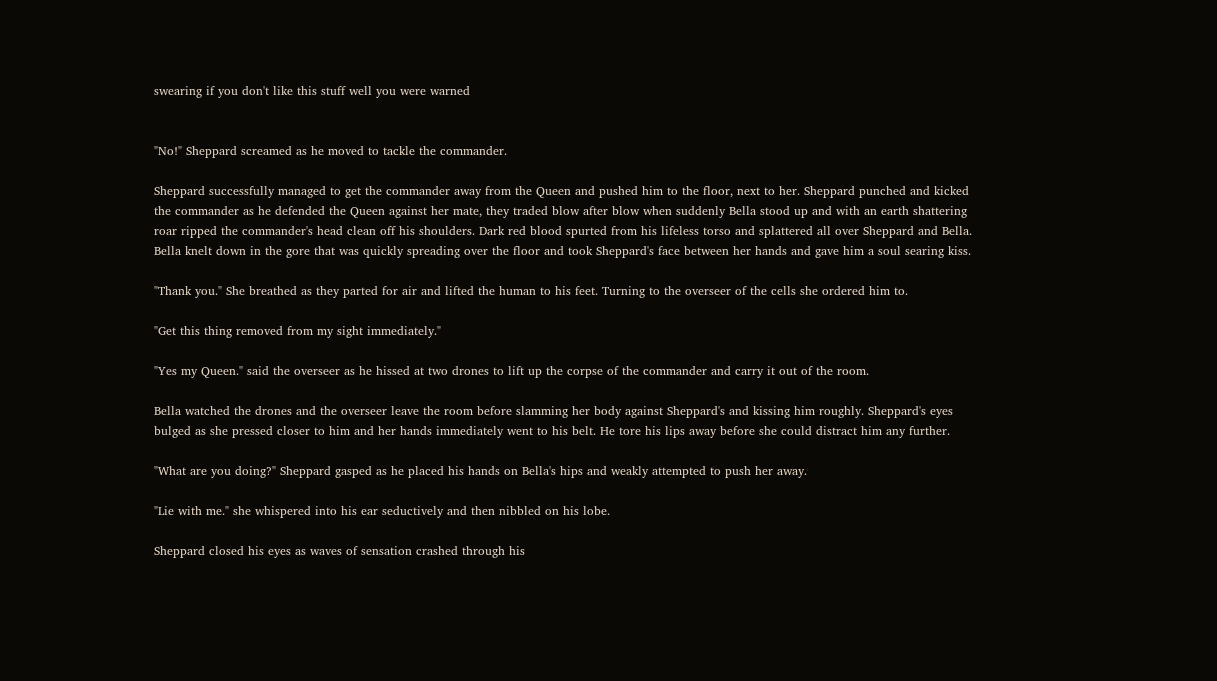swearing if you don't like this stuff well you were warned


"No!" Sheppard screamed as he moved to tackle the commander.

Sheppard successfully managed to get the commander away from the Queen and pushed him to the floor, next to her. Sheppard punched and kicked the commander as he defended the Queen against her mate, they traded blow after blow when suddenly Bella stood up and with an earth shattering roar ripped the commander's head clean off his shoulders. Dark red blood spurted from his lifeless torso and splattered all over Sheppard and Bella. Bella knelt down in the gore that was quickly spreading over the floor and took Sheppard's face between her hands and gave him a soul searing kiss.

"Thank you." She breathed as they parted for air and lifted the human to his feet. Turning to the overseer of the cells she ordered him to.

"Get this thing removed from my sight immediately."

"Yes my Queen." said the overseer as he hissed at two drones to lift up the corpse of the commander and carry it out of the room.

Bella watched the drones and the overseer leave the room before slamming her body against Sheppard's and kissing him roughly. Sheppard's eyes bulged as she pressed closer to him and her hands immediately went to his belt. He tore his lips away before she could distract him any further.

"What are you doing?" Sheppard gasped as he placed his hands on Bella's hips and weakly attempted to push her away.

"Lie with me." she whispered into his ear seductively and then nibbled on his lobe.

Sheppard closed his eyes as waves of sensation crashed through his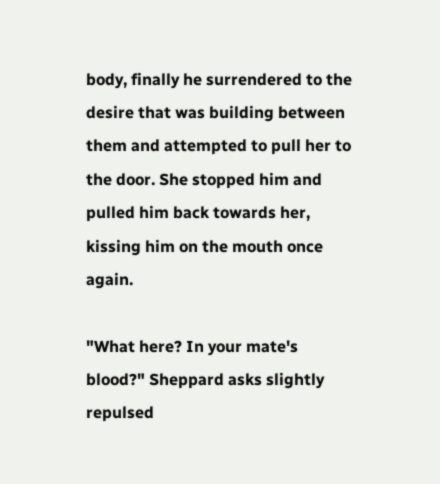body, finally he surrendered to the desire that was building between them and attempted to pull her to the door. She stopped him and pulled him back towards her, kissing him on the mouth once again.

"What here? In your mate's blood?" Sheppard asks slightly repulsed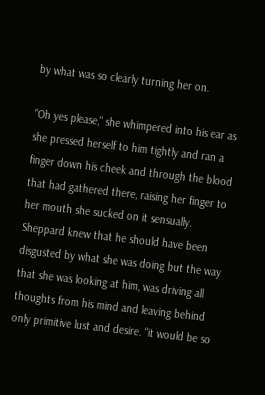by what was so clearly turning her on.

"Oh yes please," she whimpered into his ear as she pressed herself to him tightly and ran a finger down his cheek and through the blood that had gathered there, raising her finger to her mouth she sucked on it sensually. Sheppard knew that he should have been disgusted by what she was doing but the way that she was looking at him, was driving all thoughts from his mind and leaving behind only primitive lust and desire. "it would be so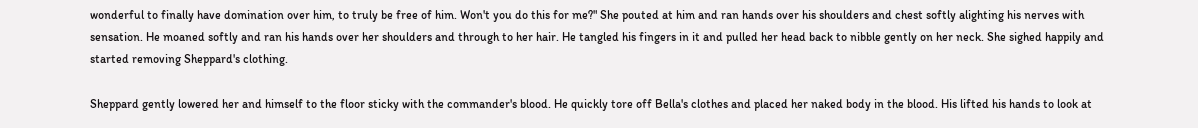wonderful to finally have domination over him, to truly be free of him. Won't you do this for me?" She pouted at him and ran hands over his shoulders and chest softly alighting his nerves with sensation. He moaned softly and ran his hands over her shoulders and through to her hair. He tangled his fingers in it and pulled her head back to nibble gently on her neck. She sighed happily and started removing Sheppard's clothing.

Sheppard gently lowered her and himself to the floor sticky with the commander's blood. He quickly tore off Bella's clothes and placed her naked body in the blood. His lifted his hands to look at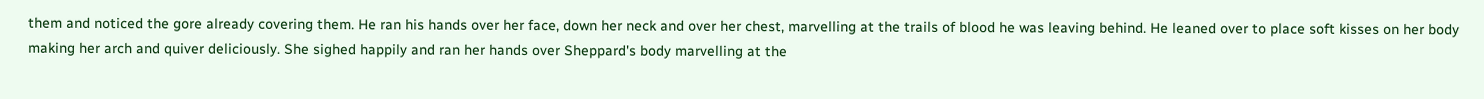them and noticed the gore already covering them. He ran his hands over her face, down her neck and over her chest, marvelling at the trails of blood he was leaving behind. He leaned over to place soft kisses on her body making her arch and quiver deliciously. She sighed happily and ran her hands over Sheppard's body marvelling at the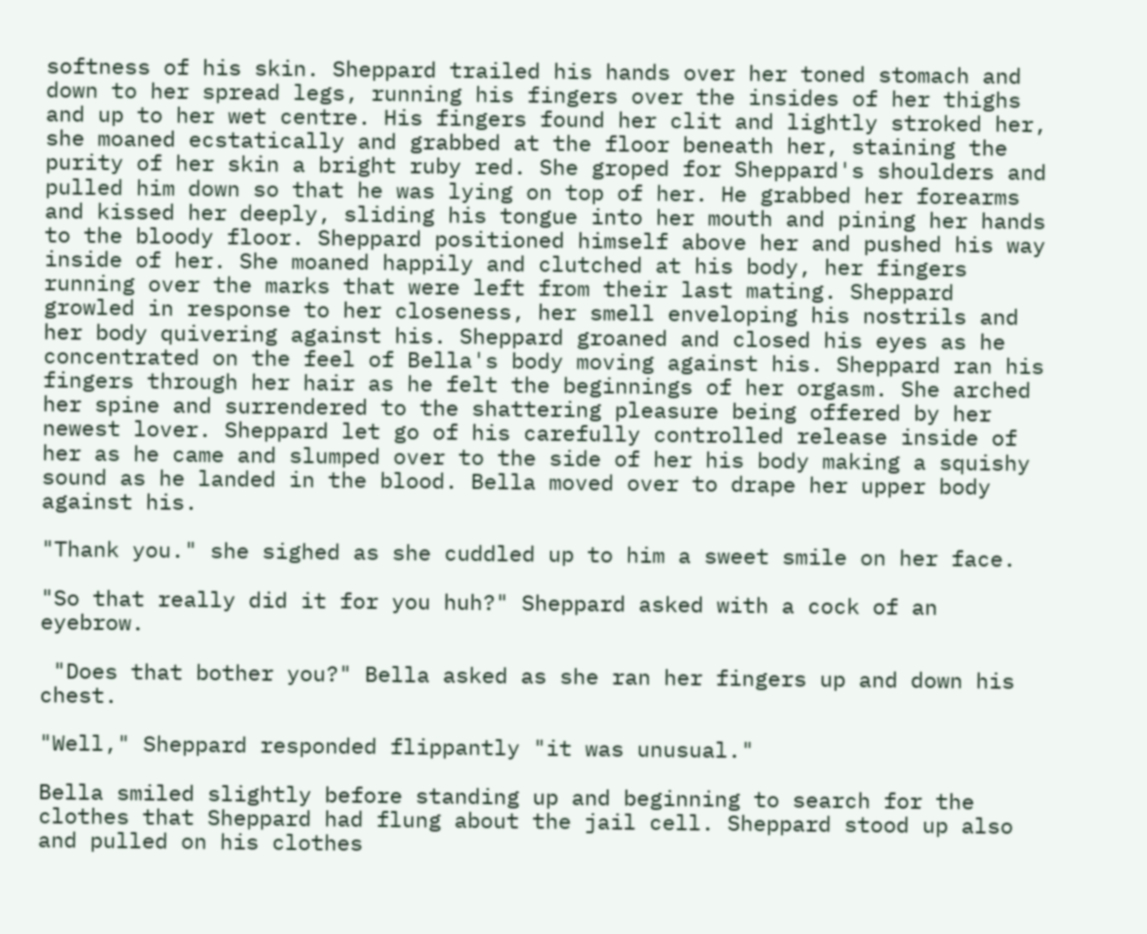softness of his skin. Sheppard trailed his hands over her toned stomach and down to her spread legs, running his fingers over the insides of her thighs and up to her wet centre. His fingers found her clit and lightly stroked her, she moaned ecstatically and grabbed at the floor beneath her, staining the purity of her skin a bright ruby red. She groped for Sheppard's shoulders and pulled him down so that he was lying on top of her. He grabbed her forearms and kissed her deeply, sliding his tongue into her mouth and pining her hands to the bloody floor. Sheppard positioned himself above her and pushed his way inside of her. She moaned happily and clutched at his body, her fingers running over the marks that were left from their last mating. Sheppard growled in response to her closeness, her smell enveloping his nostrils and her body quivering against his. Sheppard groaned and closed his eyes as he concentrated on the feel of Bella's body moving against his. Sheppard ran his fingers through her hair as he felt the beginnings of her orgasm. She arched her spine and surrendered to the shattering pleasure being offered by her newest lover. Sheppard let go of his carefully controlled release inside of her as he came and slumped over to the side of her his body making a squishy sound as he landed in the blood. Bella moved over to drape her upper body against his.

"Thank you." she sighed as she cuddled up to him a sweet smile on her face.

"So that really did it for you huh?" Sheppard asked with a cock of an eyebrow.

 "Does that bother you?" Bella asked as she ran her fingers up and down his chest.

"Well," Sheppard responded flippantly "it was unusual."

Bella smiled slightly before standing up and beginning to search for the clothes that Sheppard had flung about the jail cell. Sheppard stood up also and pulled on his clothes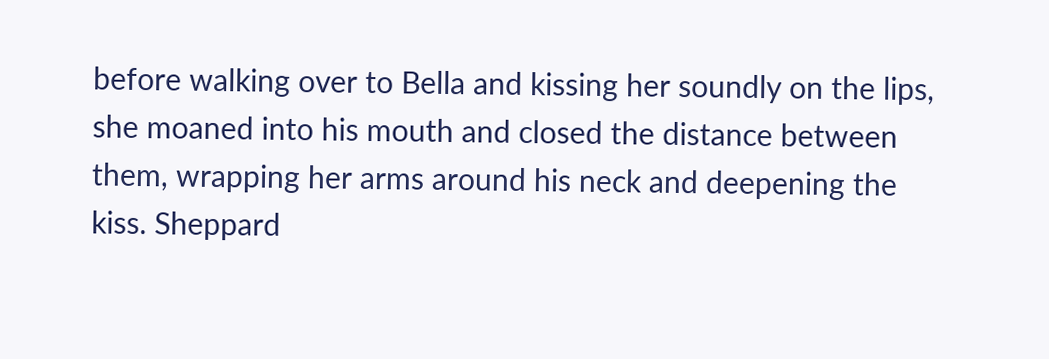before walking over to Bella and kissing her soundly on the lips, she moaned into his mouth and closed the distance between them, wrapping her arms around his neck and deepening the kiss. Sheppard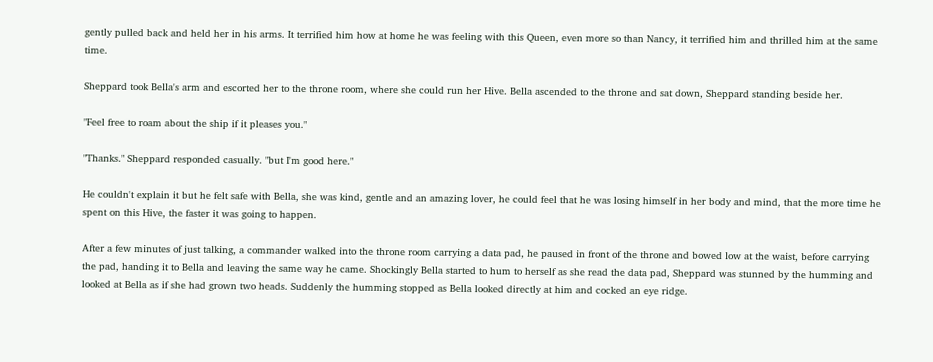gently pulled back and held her in his arms. It terrified him how at home he was feeling with this Queen, even more so than Nancy, it terrified him and thrilled him at the same time.

Sheppard took Bella's arm and escorted her to the throne room, where she could run her Hive. Bella ascended to the throne and sat down, Sheppard standing beside her.

"Feel free to roam about the ship if it pleases you."

"Thanks." Sheppard responded casually. "but I'm good here."

He couldn't explain it but he felt safe with Bella, she was kind, gentle and an amazing lover, he could feel that he was losing himself in her body and mind, that the more time he spent on this Hive, the faster it was going to happen.

After a few minutes of just talking, a commander walked into the throne room carrying a data pad, he paused in front of the throne and bowed low at the waist, before carrying the pad, handing it to Bella and leaving the same way he came. Shockingly Bella started to hum to herself as she read the data pad, Sheppard was stunned by the humming and looked at Bella as if she had grown two heads. Suddenly the humming stopped as Bella looked directly at him and cocked an eye ridge.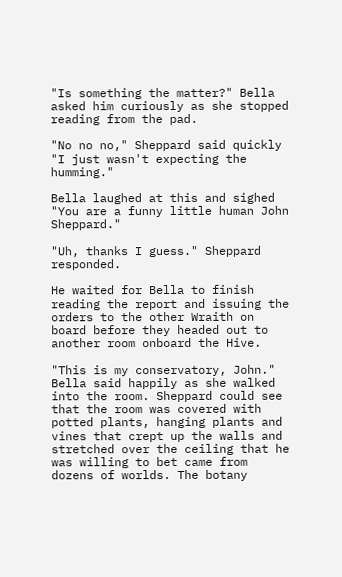"Is something the matter?" Bella asked him curiously as she stopped reading from the pad.

"No no no," Sheppard said quickly "I just wasn't expecting the humming."

Bella laughed at this and sighed "You are a funny little human John Sheppard."

"Uh, thanks I guess." Sheppard responded.

He waited for Bella to finish reading the report and issuing the orders to the other Wraith on board before they headed out to another room onboard the Hive.

"This is my conservatory, John." Bella said happily as she walked into the room. Sheppard could see that the room was covered with potted plants, hanging plants and vines that crept up the walls and stretched over the ceiling that he was willing to bet came from dozens of worlds. The botany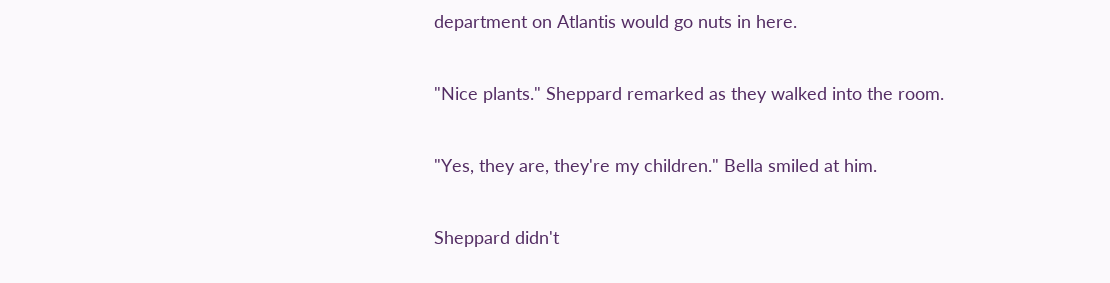department on Atlantis would go nuts in here.

"Nice plants." Sheppard remarked as they walked into the room.

"Yes, they are, they're my children." Bella smiled at him.

Sheppard didn't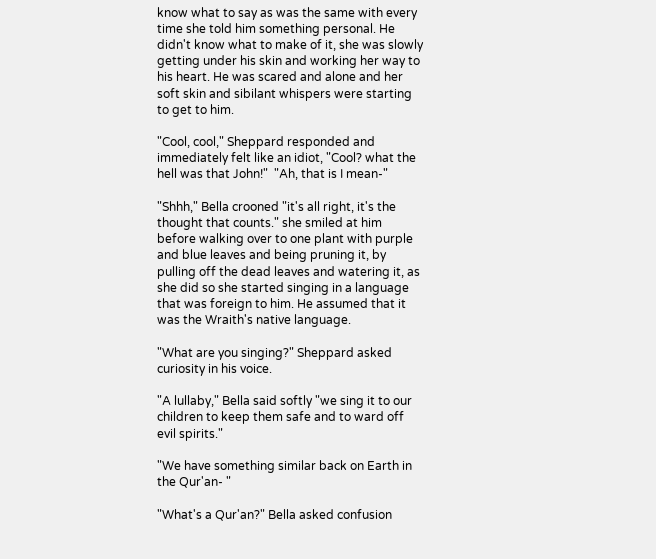know what to say as was the same with every time she told him something personal. He didn't know what to make of it, she was slowly getting under his skin and working her way to his heart. He was scared and alone and her soft skin and sibilant whispers were starting to get to him.

"Cool, cool," Sheppard responded and immediately felt like an idiot, "Cool? what the hell was that John!"  "Ah, that is I mean-"

"Shhh," Bella crooned "it's all right, it's the thought that counts." she smiled at him before walking over to one plant with purple and blue leaves and being pruning it, by pulling off the dead leaves and watering it, as she did so she started singing in a language that was foreign to him. He assumed that it was the Wraith's native language.

"What are you singing?" Sheppard asked curiosity in his voice.

"A lullaby," Bella said softly "we sing it to our children to keep them safe and to ward off evil spirits."

"We have something similar back on Earth in the Qur'an- "

"What's a Qur'an?" Bella asked confusion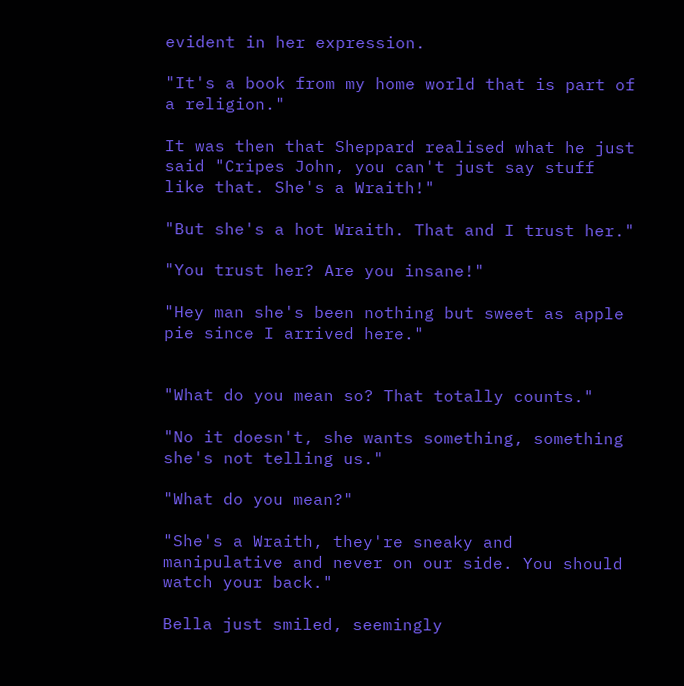evident in her expression.

"It's a book from my home world that is part of a religion."

It was then that Sheppard realised what he just said "Cripes John, you can't just say stuff like that. She's a Wraith!"

"But she's a hot Wraith. That and I trust her."

"You trust her? Are you insane!"

"Hey man she's been nothing but sweet as apple pie since I arrived here."


"What do you mean so? That totally counts."

"No it doesn't, she wants something, something she's not telling us."

"What do you mean?"

"She's a Wraith, they're sneaky and manipulative and never on our side. You should watch your back."

Bella just smiled, seemingly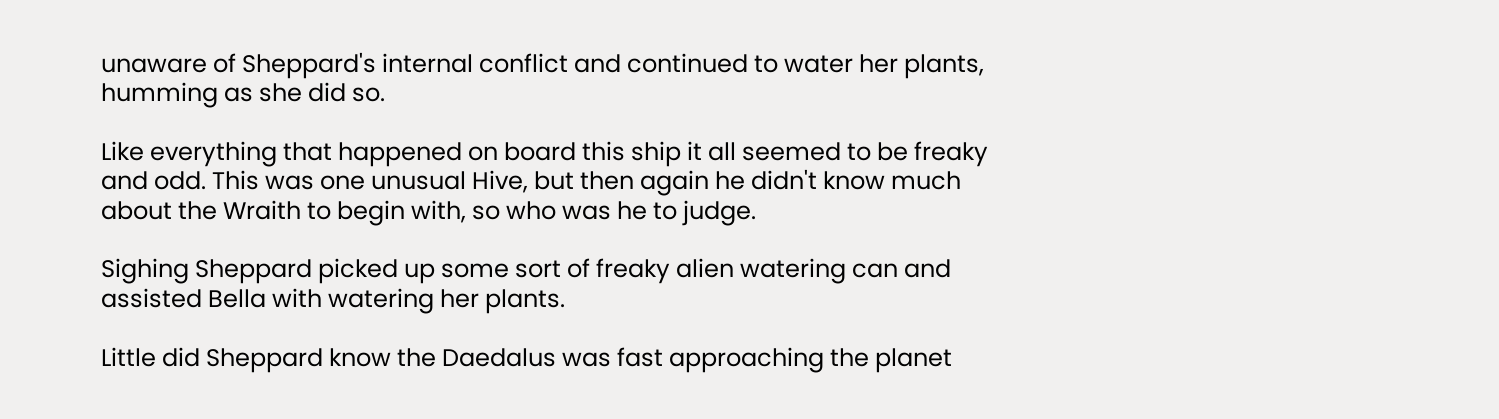unaware of Sheppard's internal conflict and continued to water her plants, humming as she did so.

Like everything that happened on board this ship it all seemed to be freaky and odd. This was one unusual Hive, but then again he didn't know much about the Wraith to begin with, so who was he to judge.

Sighing Sheppard picked up some sort of freaky alien watering can and assisted Bella with watering her plants.

Little did Sheppard know the Daedalus was fast approaching the planet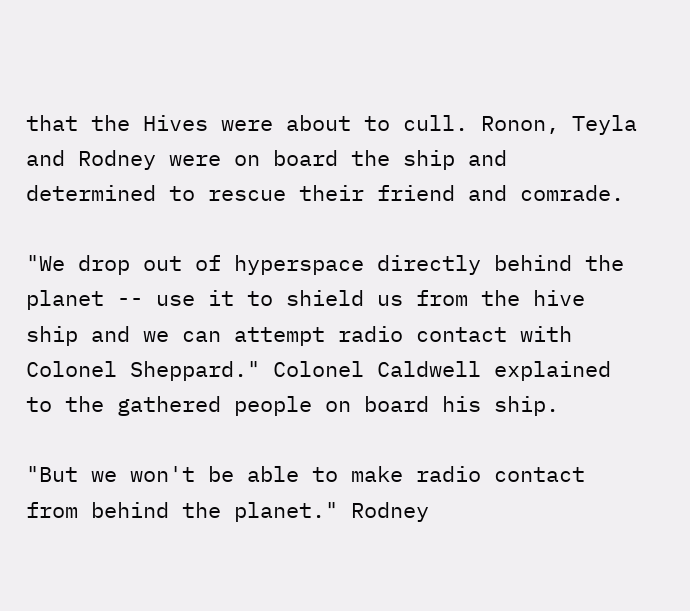that the Hives were about to cull. Ronon, Teyla and Rodney were on board the ship and determined to rescue their friend and comrade.

"We drop out of hyperspace directly behind the planet -- use it to shield us from the hive ship and we can attempt radio contact with Colonel Sheppard." Colonel Caldwell explained to the gathered people on board his ship.

"But we won't be able to make radio contact from behind the planet." Rodney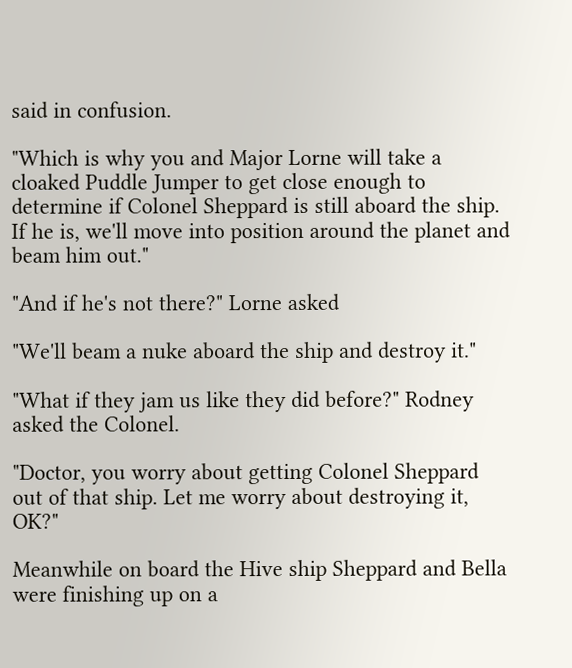said in confusion.

"Which is why you and Major Lorne will take a cloaked Puddle Jumper to get close enough to determine if Colonel Sheppard is still aboard the ship. If he is, we'll move into position around the planet and beam him out."

"And if he's not there?" Lorne asked

"We'll beam a nuke aboard the ship and destroy it."

"What if they jam us like they did before?" Rodney asked the Colonel.

"Doctor, you worry about getting Colonel Sheppard out of that ship. Let me worry about destroying it, OK?"

Meanwhile on board the Hive ship Sheppard and Bella were finishing up on a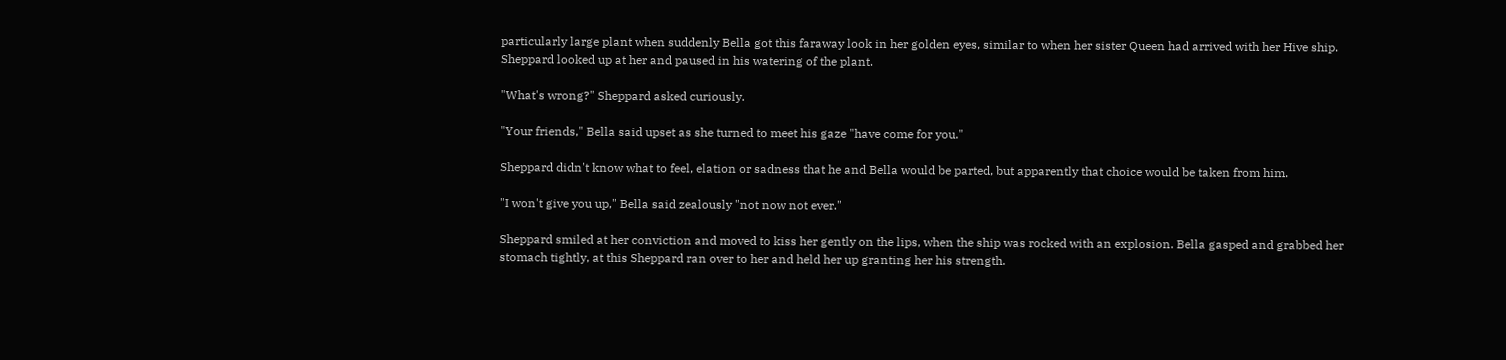particularly large plant when suddenly Bella got this faraway look in her golden eyes, similar to when her sister Queen had arrived with her Hive ship. Sheppard looked up at her and paused in his watering of the plant.

"What's wrong?" Sheppard asked curiously.

"Your friends," Bella said upset as she turned to meet his gaze "have come for you."

Sheppard didn't know what to feel, elation or sadness that he and Bella would be parted, but apparently that choice would be taken from him.

"I won't give you up," Bella said zealously "not now not ever."

Sheppard smiled at her conviction and moved to kiss her gently on the lips, when the ship was rocked with an explosion. Bella gasped and grabbed her stomach tightly, at this Sheppard ran over to her and held her up granting her his strength.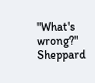"What's wrong?" Sheppard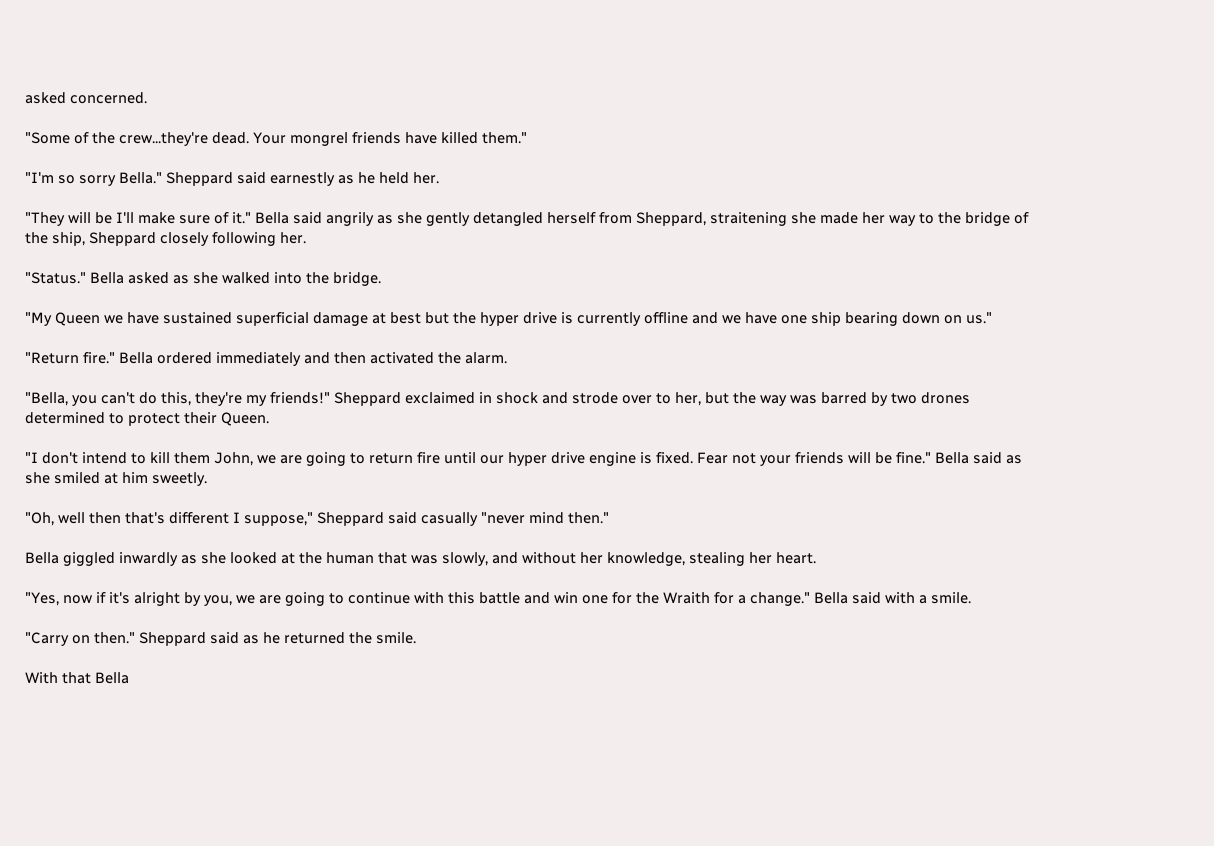asked concerned.

"Some of the crew...they're dead. Your mongrel friends have killed them."

"I'm so sorry Bella." Sheppard said earnestly as he held her.

"They will be I'll make sure of it." Bella said angrily as she gently detangled herself from Sheppard, straitening she made her way to the bridge of the ship, Sheppard closely following her.

"Status." Bella asked as she walked into the bridge.

"My Queen we have sustained superficial damage at best but the hyper drive is currently offline and we have one ship bearing down on us."

"Return fire." Bella ordered immediately and then activated the alarm.

"Bella, you can't do this, they're my friends!" Sheppard exclaimed in shock and strode over to her, but the way was barred by two drones determined to protect their Queen.

"I don't intend to kill them John, we are going to return fire until our hyper drive engine is fixed. Fear not your friends will be fine." Bella said as she smiled at him sweetly.

"Oh, well then that's different I suppose," Sheppard said casually "never mind then."

Bella giggled inwardly as she looked at the human that was slowly, and without her knowledge, stealing her heart.

"Yes, now if it's alright by you, we are going to continue with this battle and win one for the Wraith for a change." Bella said with a smile.

"Carry on then." Sheppard said as he returned the smile.

With that Bella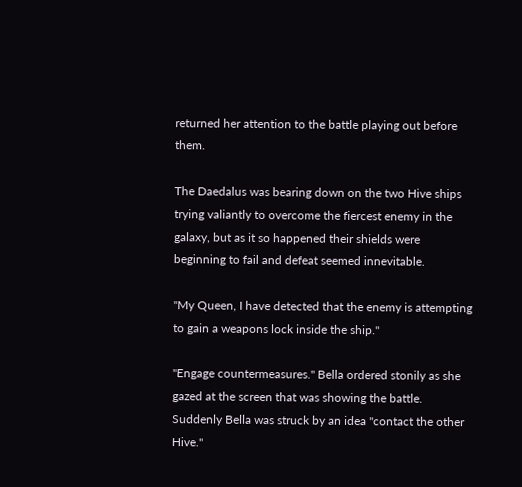returned her attention to the battle playing out before them.

The Daedalus was bearing down on the two Hive ships trying valiantly to overcome the fiercest enemy in the galaxy, but as it so happened their shields were beginning to fail and defeat seemed innevitable.

"My Queen, I have detected that the enemy is attempting to gain a weapons lock inside the ship."

"Engage countermeasures." Bella ordered stonily as she gazed at the screen that was showing the battle. Suddenly Bella was struck by an idea "contact the other Hive."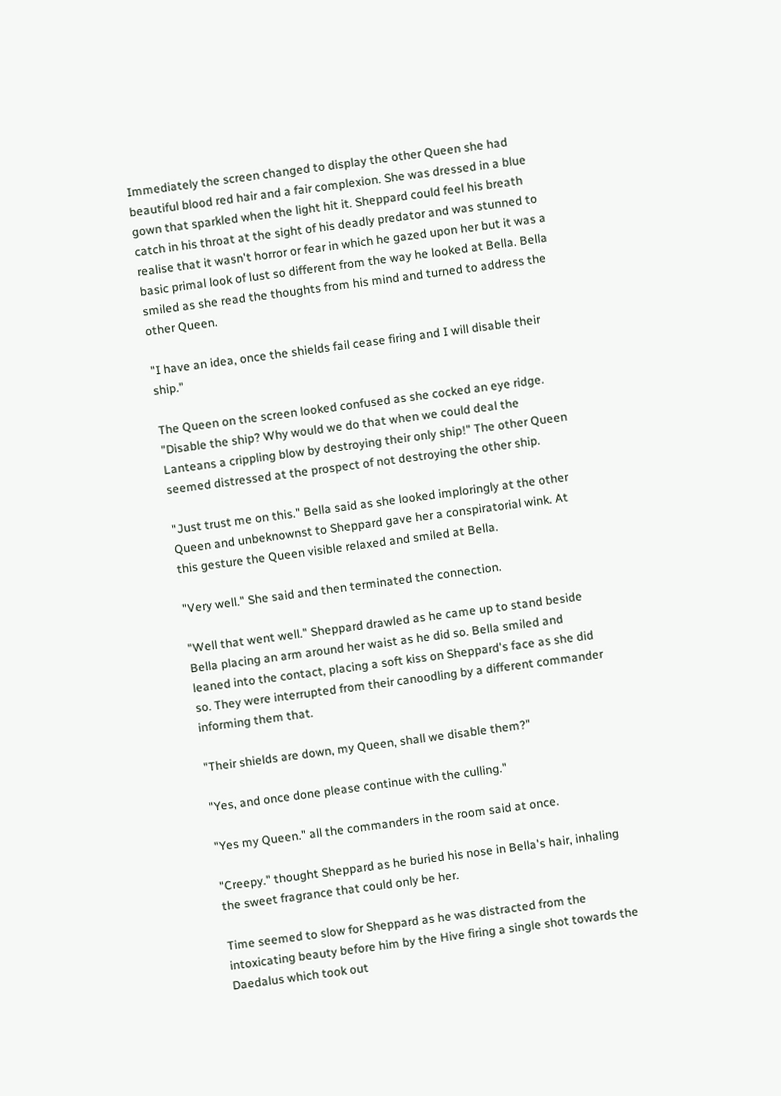Immediately the screen changed to display the other Queen she had beautiful blood red hair and a fair complexion. She was dressed in a blue gown that sparkled when the light hit it. Sheppard could feel his breath catch in his throat at the sight of his deadly predator and was stunned to realise that it wasn't horror or fear in which he gazed upon her but it was a basic primal look of lust so different from the way he looked at Bella. Bella smiled as she read the thoughts from his mind and turned to address the other Queen.

"I have an idea, once the shields fail cease firing and I will disable their ship."

The Queen on the screen looked confused as she cocked an eye ridge. "Disable the ship? Why would we do that when we could deal the Lanteans a crippling blow by destroying their only ship!" The other Queen seemed distressed at the prospect of not destroying the other ship.

"Just trust me on this." Bella said as she looked imploringly at the other Queen and unbeknownst to Sheppard gave her a conspiratorial wink. At this gesture the Queen visible relaxed and smiled at Bella.

"Very well." She said and then terminated the connection.

"Well that went well." Sheppard drawled as he came up to stand beside Bella placing an arm around her waist as he did so. Bella smiled and leaned into the contact, placing a soft kiss on Sheppard's face as she did so. They were interrupted from their canoodling by a different commander informing them that.

"Their shields are down, my Queen, shall we disable them?"

"Yes, and once done please continue with the culling."

"Yes my Queen." all the commanders in the room said at once.

"Creepy." thought Sheppard as he buried his nose in Bella's hair, inhaling the sweet fragrance that could only be her.

Time seemed to slow for Sheppard as he was distracted from the intoxicating beauty before him by the Hive firing a single shot towards the Daedalus which took out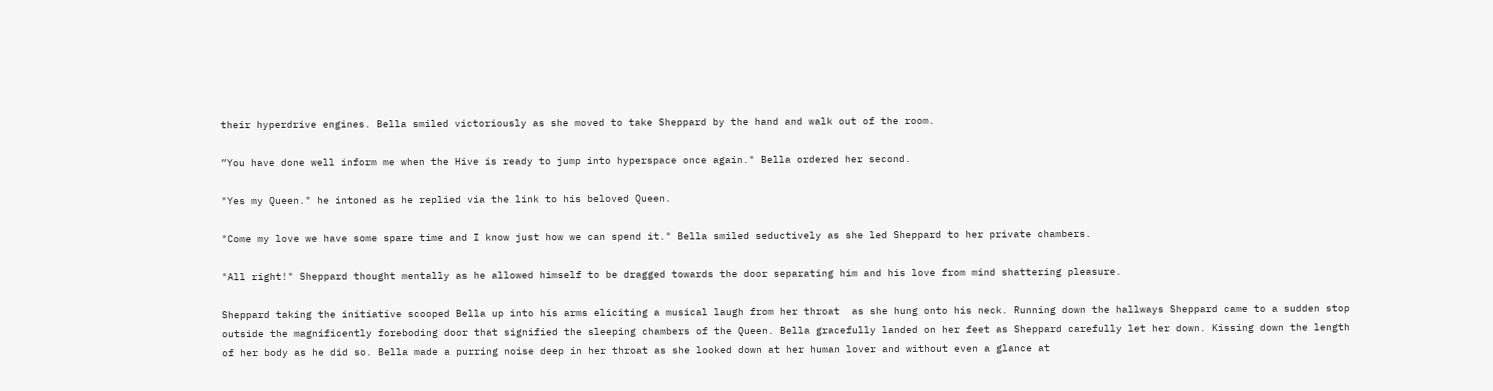their hyperdrive engines. Bella smiled victoriously as she moved to take Sheppard by the hand and walk out of the room.

”You have done well inform me when the Hive is ready to jump into hyperspace once again." Bella ordered her second.

"Yes my Queen." he intoned as he replied via the link to his beloved Queen.

"Come my love we have some spare time and I know just how we can spend it." Bella smiled seductively as she led Sheppard to her private chambers.

"All right!" Sheppard thought mentally as he allowed himself to be dragged towards the door separating him and his love from mind shattering pleasure.

Sheppard taking the initiative scooped Bella up into his arms eliciting a musical laugh from her throat  as she hung onto his neck. Running down the hallways Sheppard came to a sudden stop outside the magnificently foreboding door that signified the sleeping chambers of the Queen. Bella gracefully landed on her feet as Sheppard carefully let her down. Kissing down the length of her body as he did so. Bella made a purring noise deep in her throat as she looked down at her human lover and without even a glance at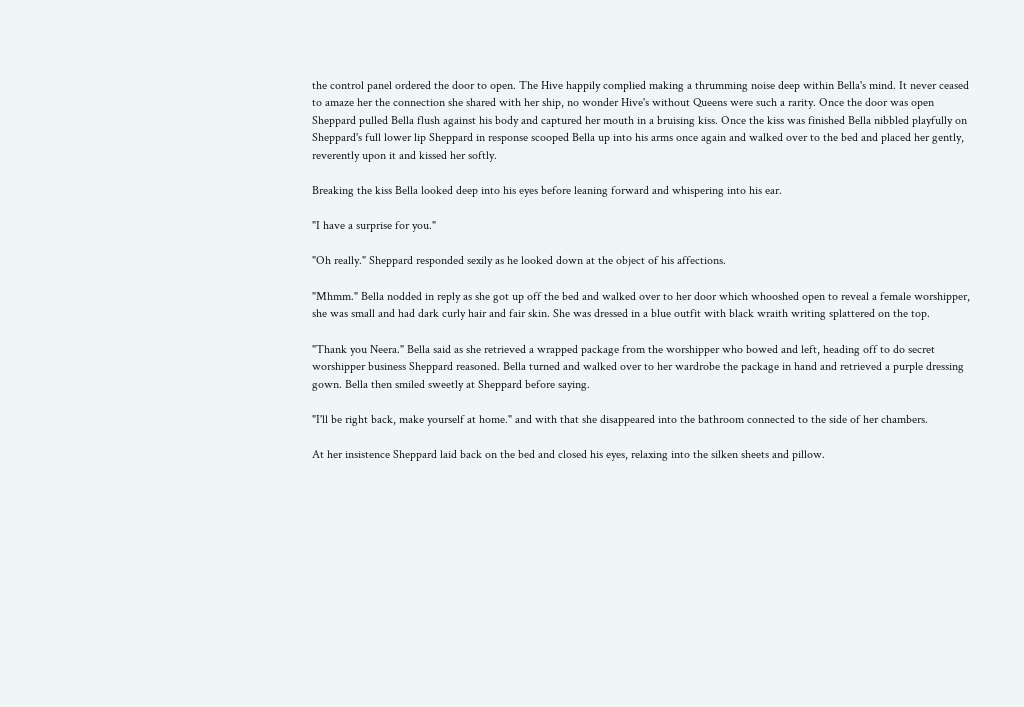the control panel ordered the door to open. The Hive happily complied making a thrumming noise deep within Bella's mind. It never ceased to amaze her the connection she shared with her ship, no wonder Hive's without Queens were such a rarity. Once the door was open Sheppard pulled Bella flush against his body and captured her mouth in a bruising kiss. Once the kiss was finished Bella nibbled playfully on Sheppard's full lower lip Sheppard in response scooped Bella up into his arms once again and walked over to the bed and placed her gently, reverently upon it and kissed her softly.

Breaking the kiss Bella looked deep into his eyes before leaning forward and whispering into his ear.

"I have a surprise for you."

"Oh really." Sheppard responded sexily as he looked down at the object of his affections.

"Mhmm." Bella nodded in reply as she got up off the bed and walked over to her door which whooshed open to reveal a female worshipper, she was small and had dark curly hair and fair skin. She was dressed in a blue outfit with black wraith writing splattered on the top.

"Thank you Neera." Bella said as she retrieved a wrapped package from the worshipper who bowed and left, heading off to do secret worshipper business Sheppard reasoned. Bella turned and walked over to her wardrobe the package in hand and retrieved a purple dressing gown. Bella then smiled sweetly at Sheppard before saying.

"I'll be right back, make yourself at home." and with that she disappeared into the bathroom connected to the side of her chambers.

At her insistence Sheppard laid back on the bed and closed his eyes, relaxing into the silken sheets and pillow.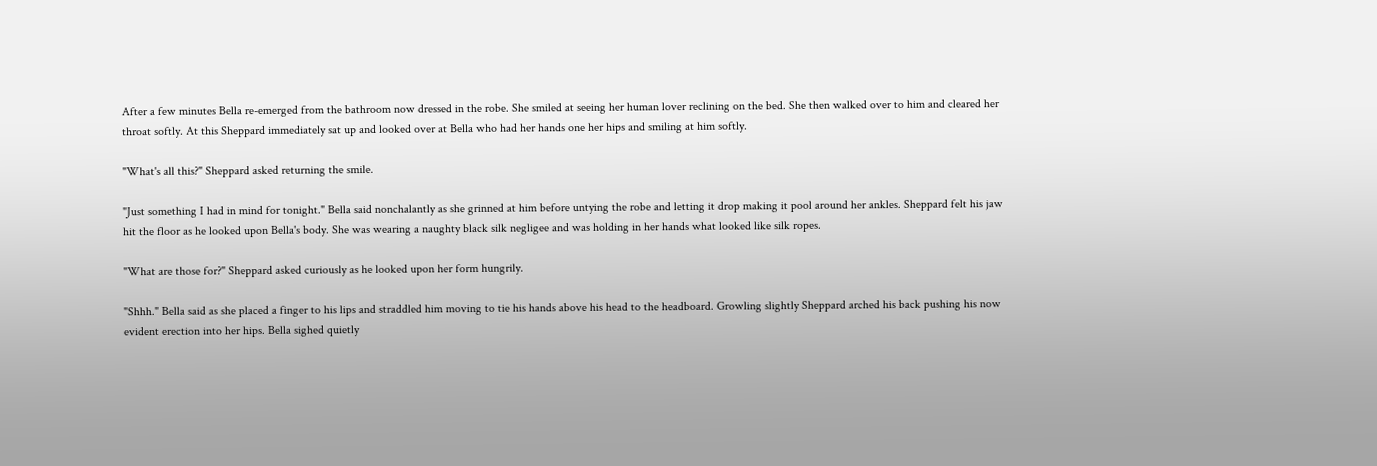After a few minutes Bella re-emerged from the bathroom now dressed in the robe. She smiled at seeing her human lover reclining on the bed. She then walked over to him and cleared her throat softly. At this Sheppard immediately sat up and looked over at Bella who had her hands one her hips and smiling at him softly.

"What's all this?" Sheppard asked returning the smile.

"Just something I had in mind for tonight." Bella said nonchalantly as she grinned at him before untying the robe and letting it drop making it pool around her ankles. Sheppard felt his jaw hit the floor as he looked upon Bella's body. She was wearing a naughty black silk negligee and was holding in her hands what looked like silk ropes.

"What are those for?" Sheppard asked curiously as he looked upon her form hungrily.

"Shhh." Bella said as she placed a finger to his lips and straddled him moving to tie his hands above his head to the headboard. Growling slightly Sheppard arched his back pushing his now evident erection into her hips. Bella sighed quietly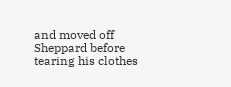and moved off Sheppard before tearing his clothes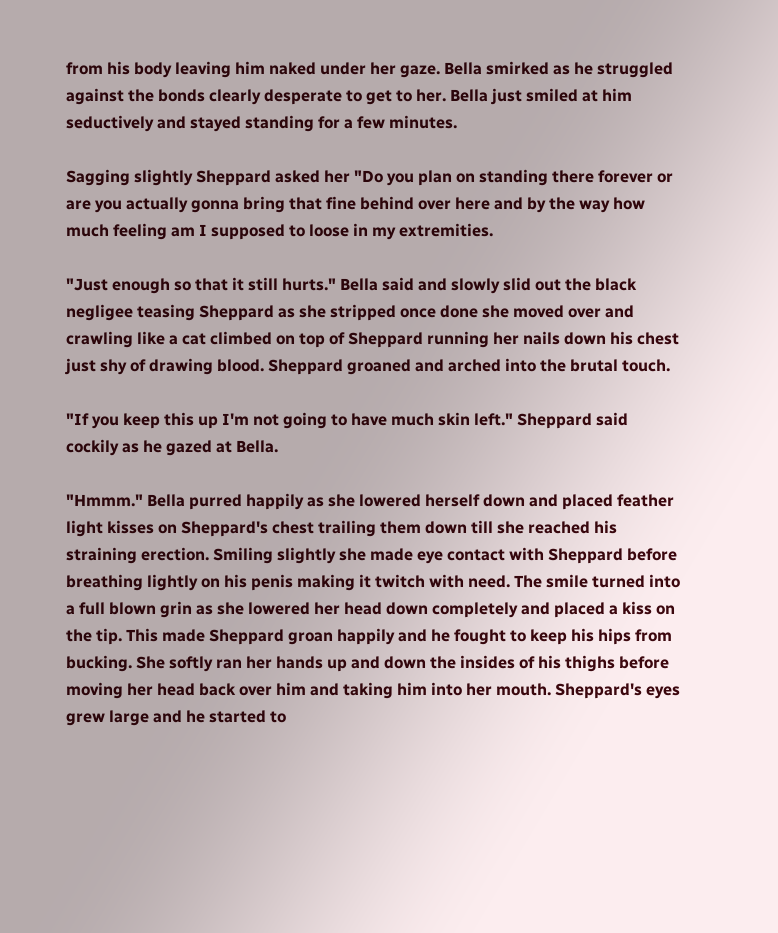from his body leaving him naked under her gaze. Bella smirked as he struggled against the bonds clearly desperate to get to her. Bella just smiled at him seductively and stayed standing for a few minutes.

Sagging slightly Sheppard asked her "Do you plan on standing there forever or are you actually gonna bring that fine behind over here and by the way how much feeling am I supposed to loose in my extremities.

"Just enough so that it still hurts." Bella said and slowly slid out the black negligee teasing Sheppard as she stripped once done she moved over and crawling like a cat climbed on top of Sheppard running her nails down his chest just shy of drawing blood. Sheppard groaned and arched into the brutal touch.

"If you keep this up I'm not going to have much skin left." Sheppard said cockily as he gazed at Bella.

"Hmmm." Bella purred happily as she lowered herself down and placed feather light kisses on Sheppard's chest trailing them down till she reached his straining erection. Smiling slightly she made eye contact with Sheppard before breathing lightly on his penis making it twitch with need. The smile turned into a full blown grin as she lowered her head down completely and placed a kiss on the tip. This made Sheppard groan happily and he fought to keep his hips from bucking. She softly ran her hands up and down the insides of his thighs before moving her head back over him and taking him into her mouth. Sheppard's eyes grew large and he started to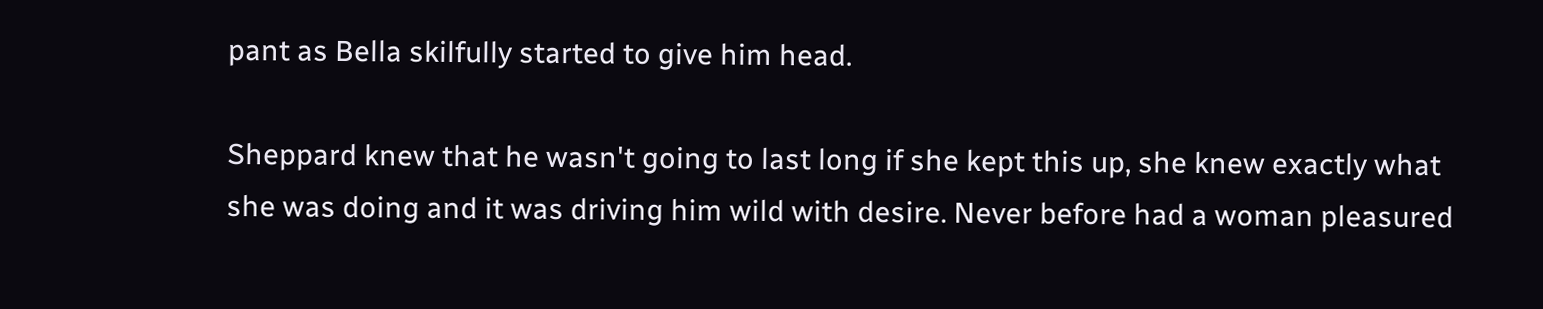pant as Bella skilfully started to give him head.

Sheppard knew that he wasn't going to last long if she kept this up, she knew exactly what she was doing and it was driving him wild with desire. Never before had a woman pleasured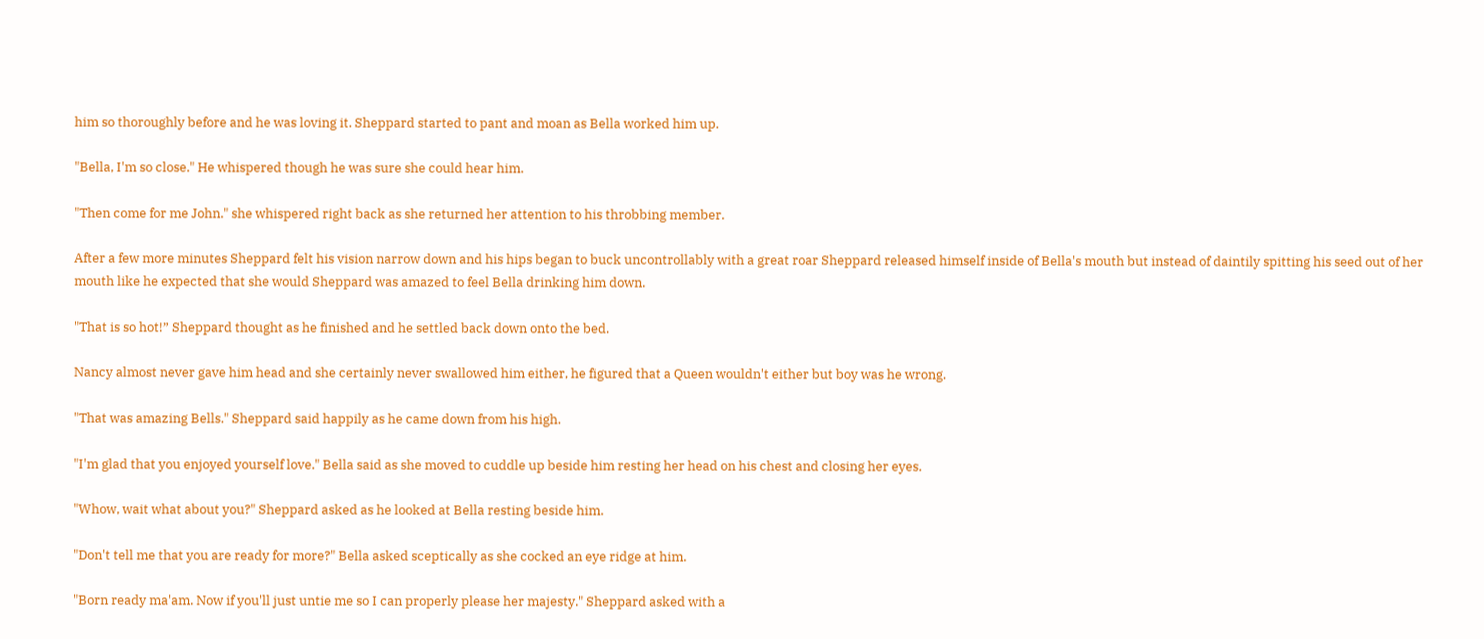him so thoroughly before and he was loving it. Sheppard started to pant and moan as Bella worked him up.

"Bella, I'm so close." He whispered though he was sure she could hear him.

"Then come for me John." she whispered right back as she returned her attention to his throbbing member.

After a few more minutes Sheppard felt his vision narrow down and his hips began to buck uncontrollably with a great roar Sheppard released himself inside of Bella's mouth but instead of daintily spitting his seed out of her mouth like he expected that she would Sheppard was amazed to feel Bella drinking him down.

"That is so hot!” Sheppard thought as he finished and he settled back down onto the bed.

Nancy almost never gave him head and she certainly never swallowed him either, he figured that a Queen wouldn't either but boy was he wrong.

"That was amazing Bells." Sheppard said happily as he came down from his high.

"I'm glad that you enjoyed yourself love." Bella said as she moved to cuddle up beside him resting her head on his chest and closing her eyes.

"Whow, wait what about you?" Sheppard asked as he looked at Bella resting beside him.

"Don't tell me that you are ready for more?" Bella asked sceptically as she cocked an eye ridge at him.

"Born ready ma'am. Now if you'll just untie me so I can properly please her majesty." Sheppard asked with a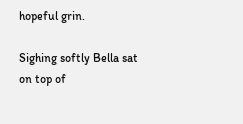hopeful grin.

Sighing softly Bella sat on top of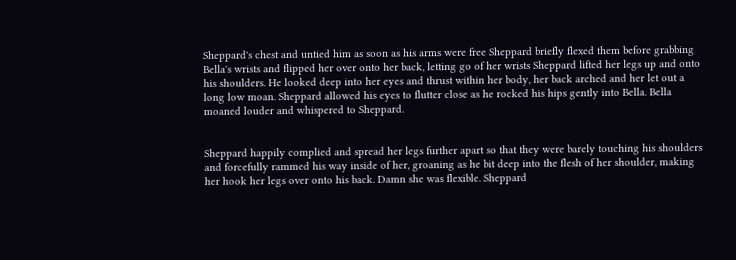Sheppard's chest and untied him as soon as his arms were free Sheppard briefly flexed them before grabbing Bella's wrists and flipped her over onto her back, letting go of her wrists Sheppard lifted her legs up and onto his shoulders. He looked deep into her eyes and thrust within her body, her back arched and her let out a long low moan. Sheppard allowed his eyes to flutter close as he rocked his hips gently into Bella. Bella moaned louder and whispered to Sheppard.


Sheppard happily complied and spread her legs further apart so that they were barely touching his shoulders and forcefully rammed his way inside of her, groaning as he bit deep into the flesh of her shoulder, making her hook her legs over onto his back. Damn she was flexible. Sheppard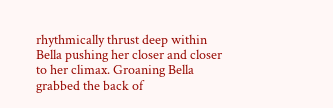rhythmically thrust deep within Bella pushing her closer and closer to her climax. Groaning Bella grabbed the back of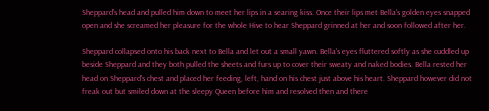Sheppard's head and pulled him down to meet her lips in a searing kiss. Once their lips met Bella's golden eyes snapped open and she screamed her pleasure for the whole Hive to hear Sheppard grinned at her and soon followed after her.

Sheppard collapsed onto his back next to Bella and let out a small yawn. Bella's eyes fluttered softly as she cuddled up beside Sheppard and they both pulled the sheets and furs up to cover their sweaty and naked bodies. Bella rested her head on Sheppard's chest and placed her feeding, left, hand on his chest just above his heart. Sheppard however did not freak out but smiled down at the sleepy Queen before him and resolved then and there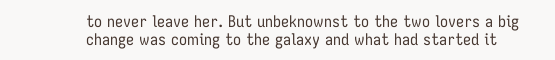to never leave her. But unbeknownst to the two lovers a big change was coming to the galaxy and what had started it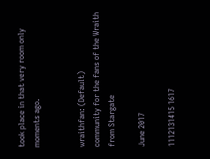took place in that very room only moments ago.


wraithfan: (Default)
community for the fans of the Wraith from Stargate

June 2017

1112131415 1617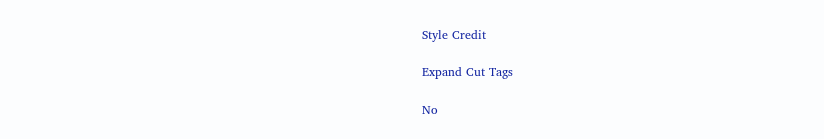Style Credit

Expand Cut Tags

No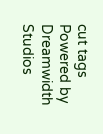cut tags
Powered by Dreamwidth Studios